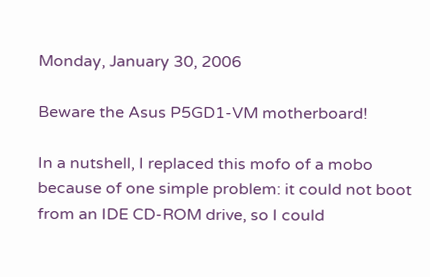Monday, January 30, 2006

Beware the Asus P5GD1-VM motherboard!

In a nutshell, I replaced this mofo of a mobo because of one simple problem: it could not boot from an IDE CD-ROM drive, so I could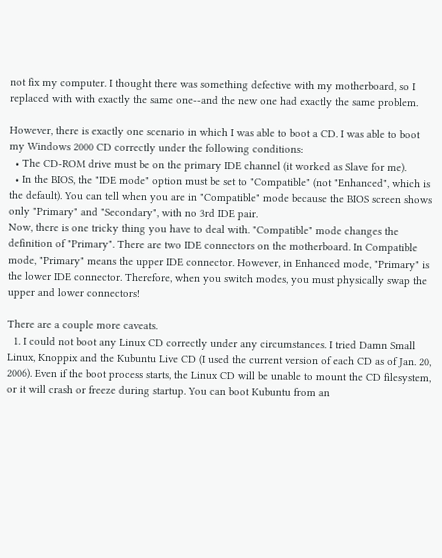not fix my computer. I thought there was something defective with my motherboard, so I replaced with with exactly the same one--and the new one had exactly the same problem.

However, there is exactly one scenario in which I was able to boot a CD. I was able to boot my Windows 2000 CD correctly under the following conditions:
  • The CD-ROM drive must be on the primary IDE channel (it worked as Slave for me).
  • In the BIOS, the "IDE mode" option must be set to "Compatible" (not "Enhanced", which is the default). You can tell when you are in "Compatible" mode because the BIOS screen shows only "Primary" and "Secondary", with no 3rd IDE pair.
Now, there is one tricky thing you have to deal with. "Compatible" mode changes the definition of "Primary". There are two IDE connectors on the motherboard. In Compatible mode, "Primary" means the upper IDE connector. However, in Enhanced mode, "Primary" is the lower IDE connector. Therefore, when you switch modes, you must physically swap the upper and lower connectors!

There are a couple more caveats.
  1. I could not boot any Linux CD correctly under any circumstances. I tried Damn Small Linux, Knoppix and the Kubuntu Live CD (I used the current version of each CD as of Jan. 20, 2006). Even if the boot process starts, the Linux CD will be unable to mount the CD filesystem, or it will crash or freeze during startup. You can boot Kubuntu from an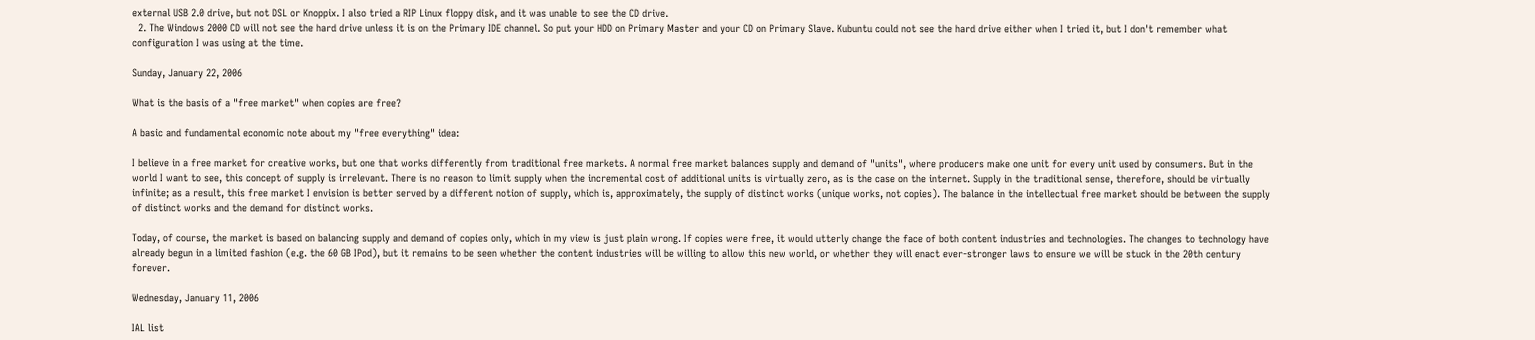external USB 2.0 drive, but not DSL or Knoppix. I also tried a RIP Linux floppy disk, and it was unable to see the CD drive.
  2. The Windows 2000 CD will not see the hard drive unless it is on the Primary IDE channel. So put your HDD on Primary Master and your CD on Primary Slave. Kubuntu could not see the hard drive either when I tried it, but I don't remember what configuration I was using at the time.

Sunday, January 22, 2006

What is the basis of a "free market" when copies are free?

A basic and fundamental economic note about my "free everything" idea:

I believe in a free market for creative works, but one that works differently from traditional free markets. A normal free market balances supply and demand of "units", where producers make one unit for every unit used by consumers. But in the world I want to see, this concept of supply is irrelevant. There is no reason to limit supply when the incremental cost of additional units is virtually zero, as is the case on the internet. Supply in the traditional sense, therefore, should be virtually infinite; as a result, this free market I envision is better served by a different notion of supply, which is, approximately, the supply of distinct works (unique works, not copies). The balance in the intellectual free market should be between the supply of distinct works and the demand for distinct works.

Today, of course, the market is based on balancing supply and demand of copies only, which in my view is just plain wrong. If copies were free, it would utterly change the face of both content industries and technologies. The changes to technology have already begun in a limited fashion (e.g. the 60 GB IPod), but it remains to be seen whether the content industries will be willing to allow this new world, or whether they will enact ever-stronger laws to ensure we will be stuck in the 20th century forever.

Wednesday, January 11, 2006

IAL list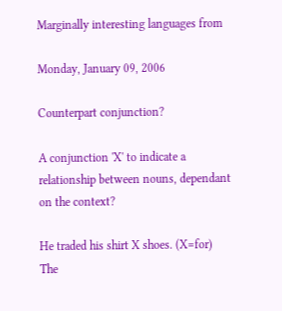Marginally interesting languages from

Monday, January 09, 2006

Counterpart conjunction?

A conjunction 'X' to indicate a relationship between nouns, dependant on the context?

He traded his shirt X shoes. (X=for)
The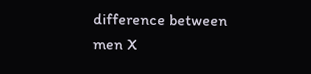difference between men X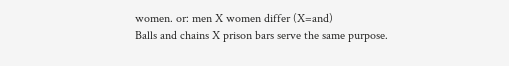women. or: men X women differ (X=and)
Balls and chains X prison bars serve the same purpose.